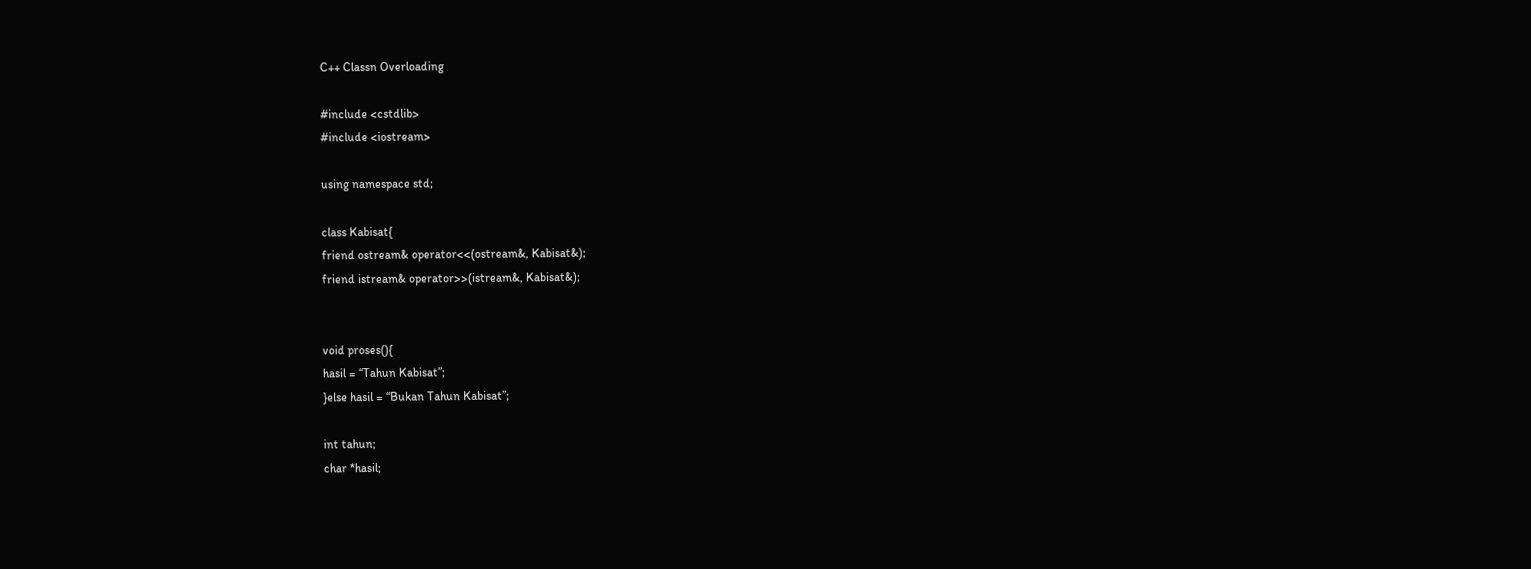C++ Classn Overloading

#include <cstdlib>
#include <iostream>

using namespace std;

class Kabisat{
friend ostream& operator<<(ostream&, Kabisat&);
friend istream& operator>>(istream&, Kabisat&);


void proses(){
hasil = “Tahun Kabisat”;
}else hasil = “Bukan Tahun Kabisat”;

int tahun;
char *hasil;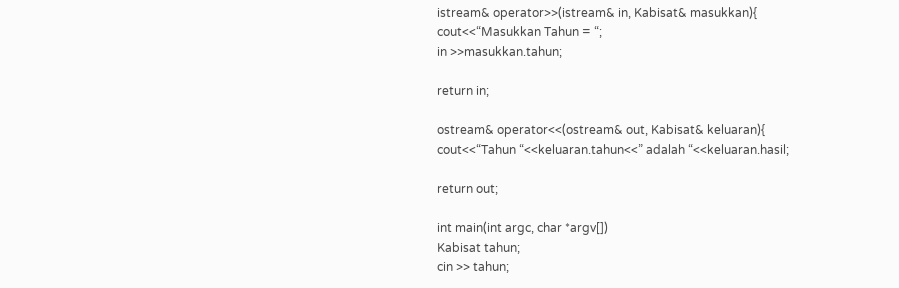istream& operator>>(istream& in, Kabisat& masukkan){
cout<<“Masukkan Tahun = “;
in >>masukkan.tahun;

return in;

ostream& operator<<(ostream& out, Kabisat& keluaran){
cout<<“Tahun “<<keluaran.tahun<<” adalah “<<keluaran.hasil;

return out;

int main(int argc, char *argv[])
Kabisat tahun;
cin >> tahun;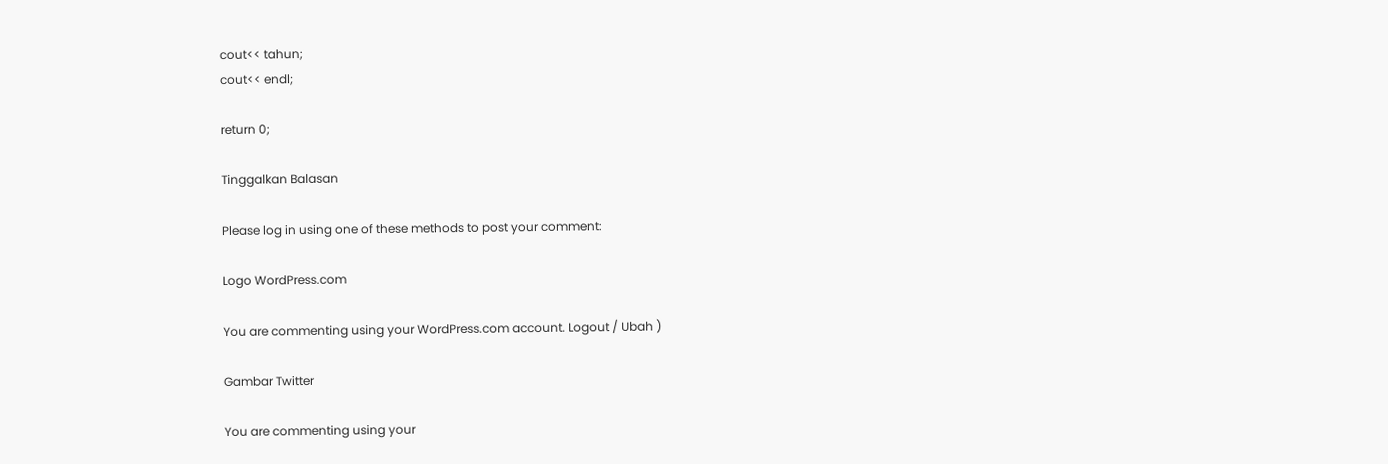cout<< tahun;
cout<< endl;

return 0;

Tinggalkan Balasan

Please log in using one of these methods to post your comment:

Logo WordPress.com

You are commenting using your WordPress.com account. Logout / Ubah )

Gambar Twitter

You are commenting using your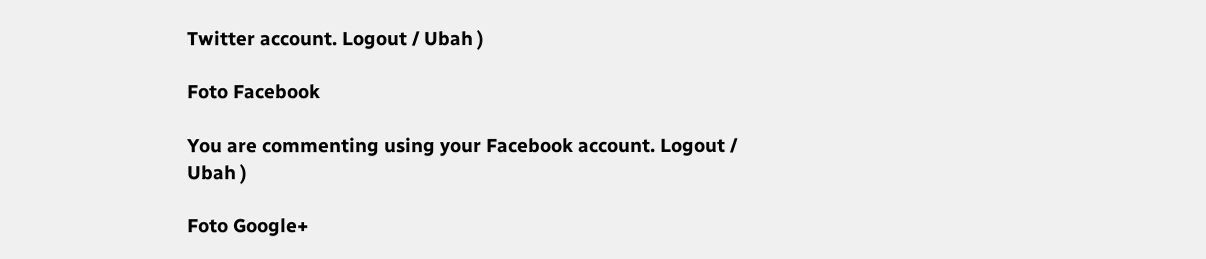Twitter account. Logout / Ubah )

Foto Facebook

You are commenting using your Facebook account. Logout / Ubah )

Foto Google+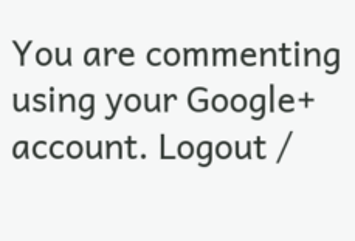You are commenting using your Google+ account. Logout /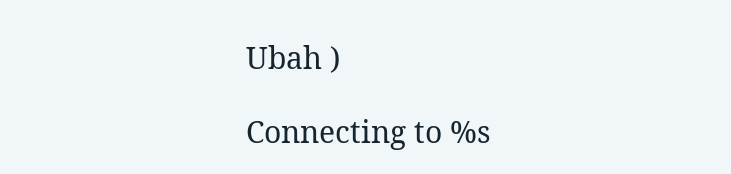Ubah )

Connecting to %s